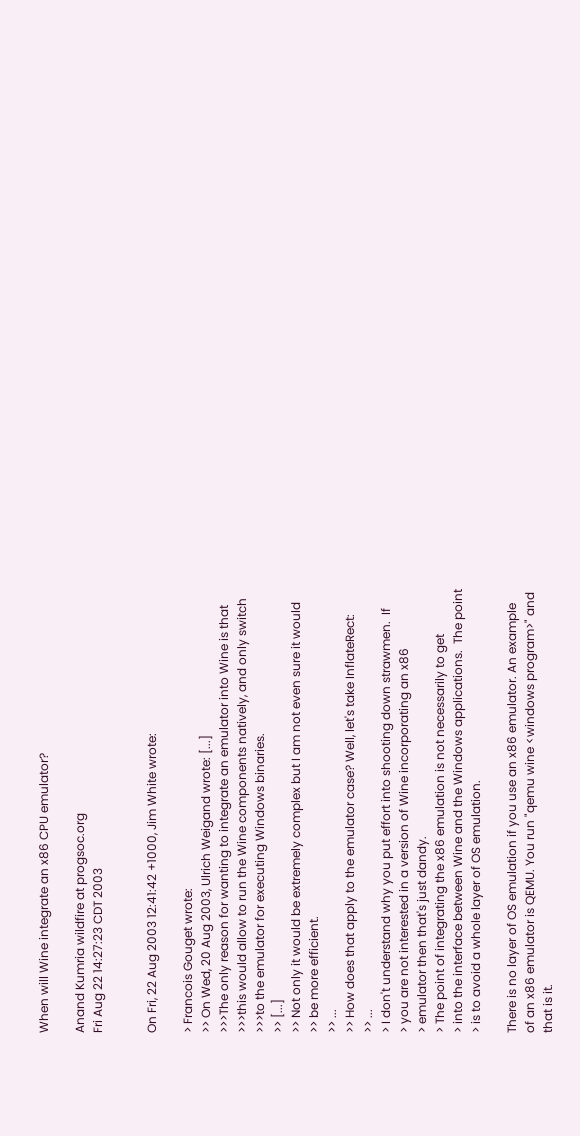When will Wine integrate an x86 CPU emulator?

Anand Kumria wildfire at progsoc.org
Fri Aug 22 14:27:23 CDT 2003


On Fri, 22 Aug 2003 12:41:42 +1000, Jim White wrote:

> Francois Gouget wrote:
>> On Wed, 20 Aug 2003, Ulrich Weigand wrote: [...]
>>>The only reason for wanting to integrate an emulator into Wine is that
>>>this would allow to run the Wine components natively, and only switch
>>>to the emulator for executing Windows binaries.
>> [...]
>> Not only it would be extremely complex but I am not even sure it would
>> be more efficient.
>> ...
>> How does that apply to the emulator case? Well, let's take InflateRect:
>> ...
> I don't understand why you put effort into shooting down strawmen.  If
> you are not interested in a version of Wine incorporating an x86
> emulator then that's just dandy.
> The point of integrating the x86 emulation is not necessarily to get
> into the interface between Wine and the Windows applications.  The point
> is to avoid a whole layer of OS emulation.

There is no layer of OS emulation if you use an x86 emulator. An example
of an x86 emulator is QEMU. You run "qemu wine <windows program>" and
that is it.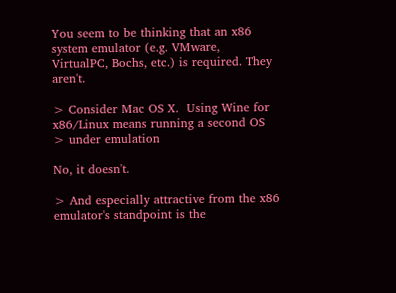You seem to be thinking that an x86 system emulator (e.g. VMware,
VirtualPC, Bochs, etc.) is required. They aren't.

> Consider Mac OS X.  Using Wine for x86/Linux means running a second OS
> under emulation

No, it doesn't.

> And especially attractive from the x86 emulator's standpoint is the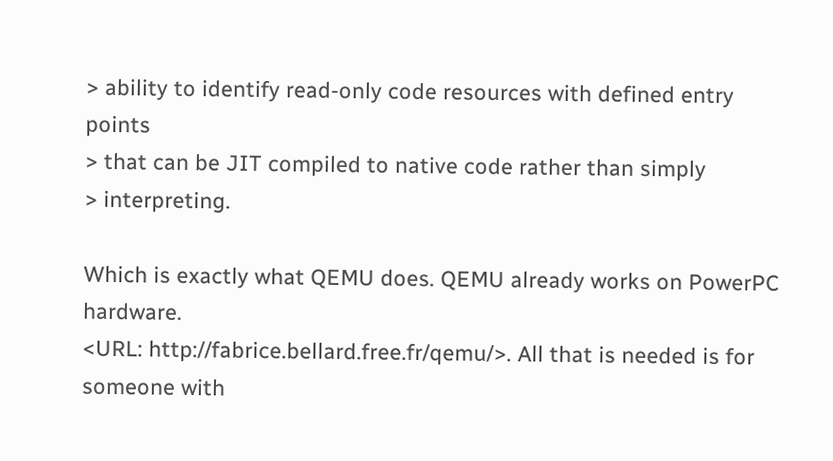> ability to identify read-only code resources with defined entry points
> that can be JIT compiled to native code rather than simply
> interpreting.

Which is exactly what QEMU does. QEMU already works on PowerPC hardware.
<URL: http://fabrice.bellard.free.fr/qemu/>. All that is needed is for
someone with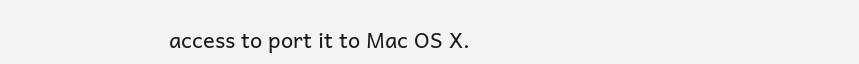access to port it to Mac OS X.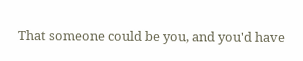That someone could be you, and you'd have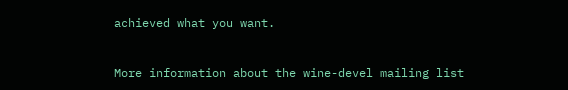achieved what you want.


More information about the wine-devel mailing list